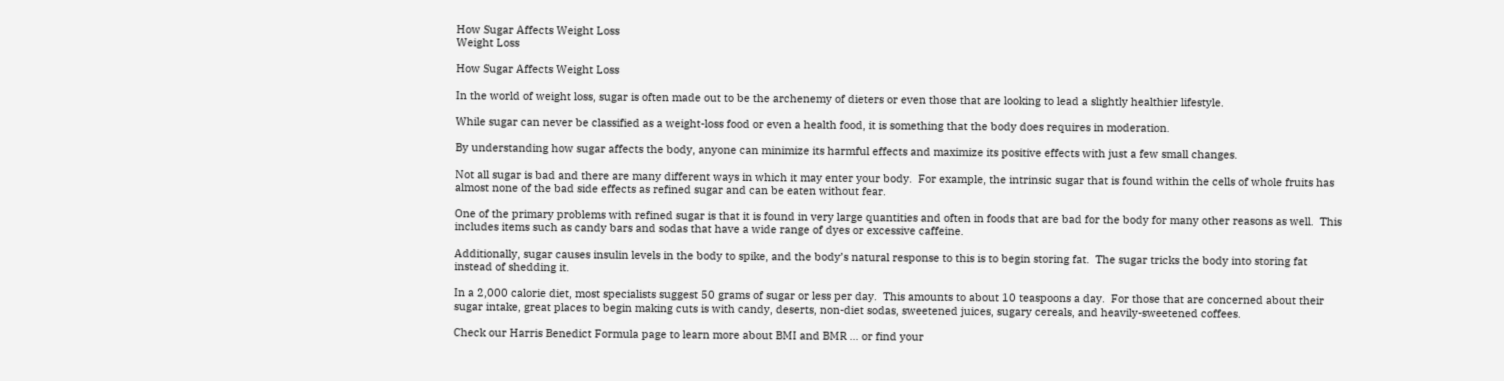How Sugar Affects Weight Loss
Weight Loss

How Sugar Affects Weight Loss

In the world of weight loss, sugar is often made out to be the archenemy of dieters or even those that are looking to lead a slightly healthier lifestyle.

While sugar can never be classified as a weight-loss food or even a health food, it is something that the body does requires in moderation.

By understanding how sugar affects the body, anyone can minimize its harmful effects and maximize its positive effects with just a few small changes.

Not all sugar is bad and there are many different ways in which it may enter your body.  For example, the intrinsic sugar that is found within the cells of whole fruits has almost none of the bad side effects as refined sugar and can be eaten without fear.

One of the primary problems with refined sugar is that it is found in very large quantities and often in foods that are bad for the body for many other reasons as well.  This includes items such as candy bars and sodas that have a wide range of dyes or excessive caffeine.

Additionally, sugar causes insulin levels in the body to spike, and the body’s natural response to this is to begin storing fat.  The sugar tricks the body into storing fat instead of shedding it.

In a 2,000 calorie diet, most specialists suggest 50 grams of sugar or less per day.  This amounts to about 10 teaspoons a day.  For those that are concerned about their sugar intake, great places to begin making cuts is with candy, deserts, non-diet sodas, sweetened juices, sugary cereals, and heavily-sweetened coffees.

Check our Harris Benedict Formula page to learn more about BMI and BMR … or find your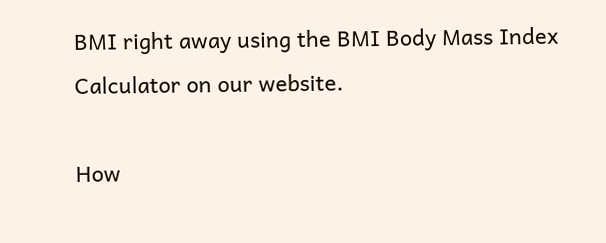BMI right away using the BMI Body Mass Index Calculator on our website.

How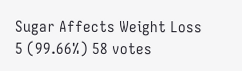Sugar Affects Weight Loss
5 (99.66%) 58 votes